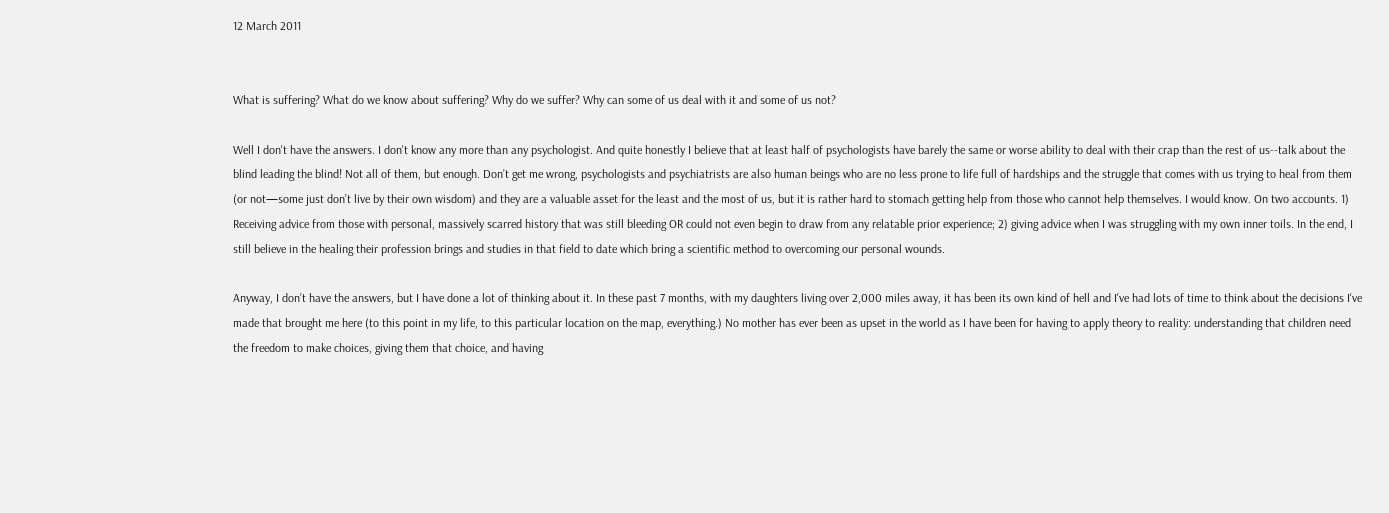12 March 2011


What is suffering? What do we know about suffering? Why do we suffer? Why can some of us deal with it and some of us not?

Well I don't have the answers. I don't know any more than any psychologist. And quite honestly I believe that at least half of psychologists have barely the same or worse ability to deal with their crap than the rest of us--talk about the blind leading the blind! Not all of them, but enough. Don’t get me wrong, psychologists and psychiatrists are also human beings who are no less prone to life full of hardships and the struggle that comes with us trying to heal from them (or not—some just don’t live by their own wisdom) and they are a valuable asset for the least and the most of us, but it is rather hard to stomach getting help from those who cannot help themselves. I would know. On two accounts. 1) Receiving advice from those with personal, massively scarred history that was still bleeding OR could not even begin to draw from any relatable prior experience; 2) giving advice when I was struggling with my own inner toils. In the end, I still believe in the healing their profession brings and studies in that field to date which bring a scientific method to overcoming our personal wounds.

Anyway, I don’t have the answers, but I have done a lot of thinking about it. In these past 7 months, with my daughters living over 2,000 miles away, it has been its own kind of hell and I've had lots of time to think about the decisions I've made that brought me here (to this point in my life, to this particular location on the map, everything.) No mother has ever been as upset in the world as I have been for having to apply theory to reality: understanding that children need the freedom to make choices, giving them that choice, and having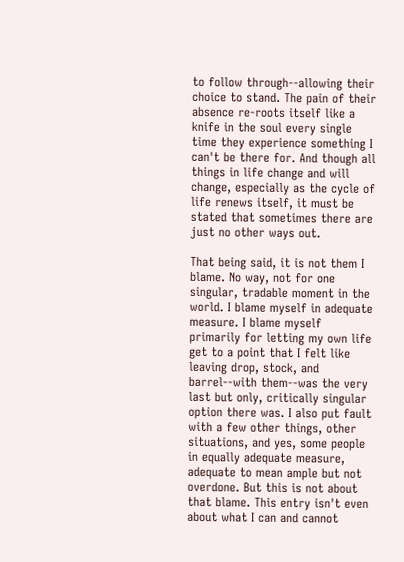to follow through--allowing their choice to stand. The pain of their absence re-roots itself like a knife in the soul every single time they experience something I can't be there for. And though all things in life change and will change, especially as the cycle of life renews itself, it must be stated that sometimes there are just no other ways out.

That being said, it is not them I blame. No way, not for one singular, tradable moment in the world. I blame myself in adequate measure. I blame myself primarily for letting my own life get to a point that I felt like leaving drop, stock, and barrel--with them--was the very last but only, critically singular option there was. I also put fault with a few other things, other situations, and yes, some people in equally adequate measure, adequate to mean ample but not overdone. But this is not about that blame. This entry isn't even about what I can and cannot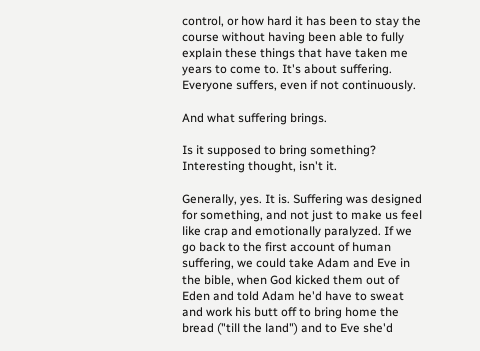control, or how hard it has been to stay the course without having been able to fully explain these things that have taken me years to come to. It's about suffering. Everyone suffers, even if not continuously.

And what suffering brings.

Is it supposed to bring something? Interesting thought, isn't it.

Generally, yes. It is. Suffering was designed for something, and not just to make us feel like crap and emotionally paralyzed. If we go back to the first account of human suffering, we could take Adam and Eve in the bible, when God kicked them out of Eden and told Adam he'd have to sweat and work his butt off to bring home the bread ("till the land") and to Eve she'd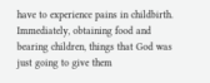have to experience pains in childbirth. Immediately, obtaining food and bearing children, things that God was just going to give them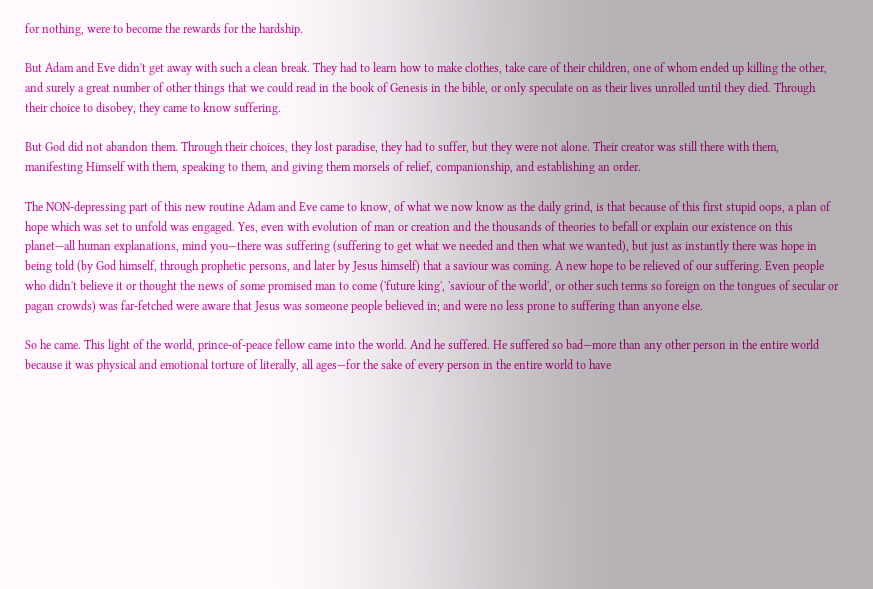for nothing, were to become the rewards for the hardship.

But Adam and Eve didn't get away with such a clean break. They had to learn how to make clothes, take care of their children, one of whom ended up killing the other, and surely a great number of other things that we could read in the book of Genesis in the bible, or only speculate on as their lives unrolled until they died. Through their choice to disobey, they came to know suffering.

But God did not abandon them. Through their choices, they lost paradise, they had to suffer, but they were not alone. Their creator was still there with them, manifesting Himself with them, speaking to them, and giving them morsels of relief, companionship, and establishing an order.

The NON-depressing part of this new routine Adam and Eve came to know, of what we now know as the daily grind, is that because of this first stupid oops, a plan of hope which was set to unfold was engaged. Yes, even with evolution of man or creation and the thousands of theories to befall or explain our existence on this planet—all human explanations, mind you—there was suffering (suffering to get what we needed and then what we wanted), but just as instantly there was hope in being told (by God himself, through prophetic persons, and later by Jesus himself) that a saviour was coming. A new hope to be relieved of our suffering. Even people who didn't believe it or thought the news of some promised man to come ('future king', 'saviour of the world', or other such terms so foreign on the tongues of secular or pagan crowds) was far-fetched were aware that Jesus was someone people believed in; and were no less prone to suffering than anyone else.

So he came. This light of the world, prince-of-peace fellow came into the world. And he suffered. He suffered so bad—more than any other person in the entire world because it was physical and emotional torture of literally, all ages—for the sake of every person in the entire world to have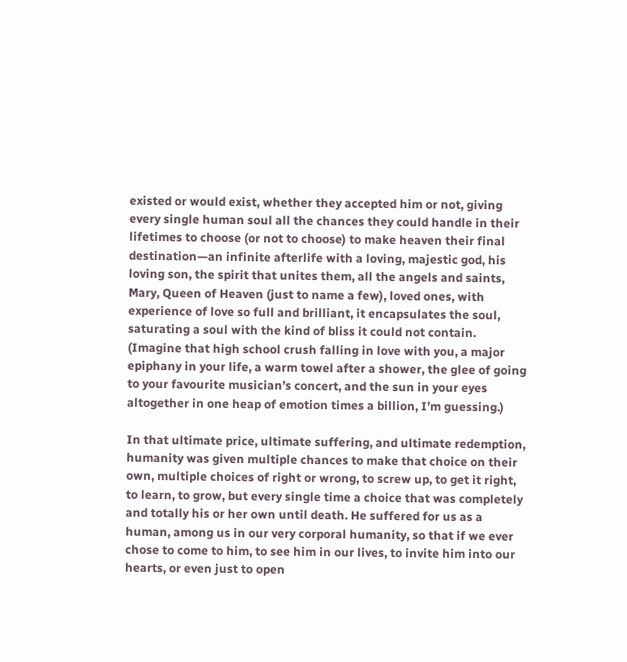existed or would exist, whether they accepted him or not, giving every single human soul all the chances they could handle in their lifetimes to choose (or not to choose) to make heaven their final destination—an infinite afterlife with a loving, majestic god, his loving son, the spirit that unites them, all the angels and saints, Mary, Queen of Heaven (just to name a few), loved ones, with experience of love so full and brilliant, it encapsulates the soul, saturating a soul with the kind of bliss it could not contain. (Imagine that high school crush falling in love with you, a major epiphany in your life, a warm towel after a shower, the glee of going to your favourite musician’s concert, and the sun in your eyes altogether in one heap of emotion times a billion, I’m guessing.)

In that ultimate price, ultimate suffering, and ultimate redemption, humanity was given multiple chances to make that choice on their own, multiple choices of right or wrong, to screw up, to get it right, to learn, to grow, but every single time a choice that was completely and totally his or her own until death. He suffered for us as a human, among us in our very corporal humanity, so that if we ever chose to come to him, to see him in our lives, to invite him into our hearts, or even just to open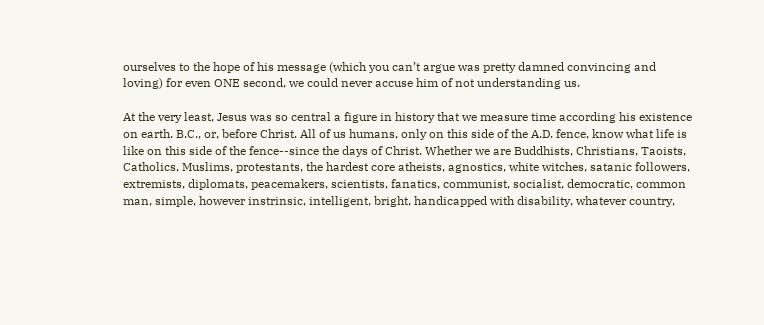ourselves to the hope of his message (which you can’t argue was pretty damned convincing and loving) for even ONE second, we could never accuse him of not understanding us.

At the very least, Jesus was so central a figure in history that we measure time according his existence on earth. B.C., or, before Christ. All of us humans, only on this side of the A.D. fence, know what life is like on this side of the fence--since the days of Christ. Whether we are Buddhists, Christians, Taoists, Catholics, Muslims, protestants, the hardest core atheists, agnostics, white witches, satanic followers, extremists, diplomats, peacemakers, scientists, fanatics, communist, socialist, democratic, common man, simple, however instrinsic, intelligent, bright, handicapped with disability, whatever country,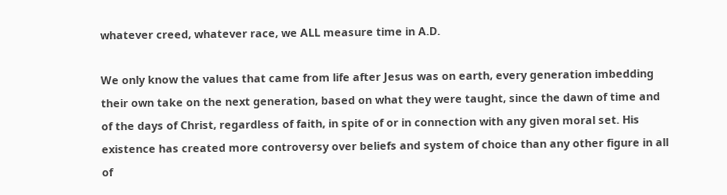whatever creed, whatever race, we ALL measure time in A.D.

We only know the values that came from life after Jesus was on earth, every generation imbedding their own take on the next generation, based on what they were taught, since the dawn of time and of the days of Christ, regardless of faith, in spite of or in connection with any given moral set. His existence has created more controversy over beliefs and system of choice than any other figure in all of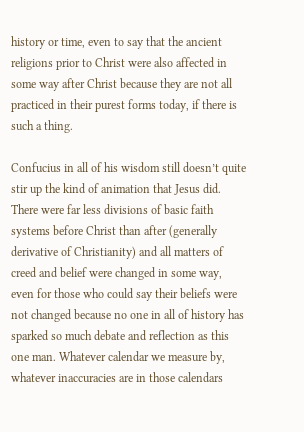history or time, even to say that the ancient religions prior to Christ were also affected in some way after Christ because they are not all practiced in their purest forms today, if there is such a thing.

Confucius in all of his wisdom still doesn’t quite stir up the kind of animation that Jesus did. There were far less divisions of basic faith systems before Christ than after (generally derivative of Christianity) and all matters of creed and belief were changed in some way, even for those who could say their beliefs were not changed because no one in all of history has sparked so much debate and reflection as this one man. Whatever calendar we measure by, whatever inaccuracies are in those calendars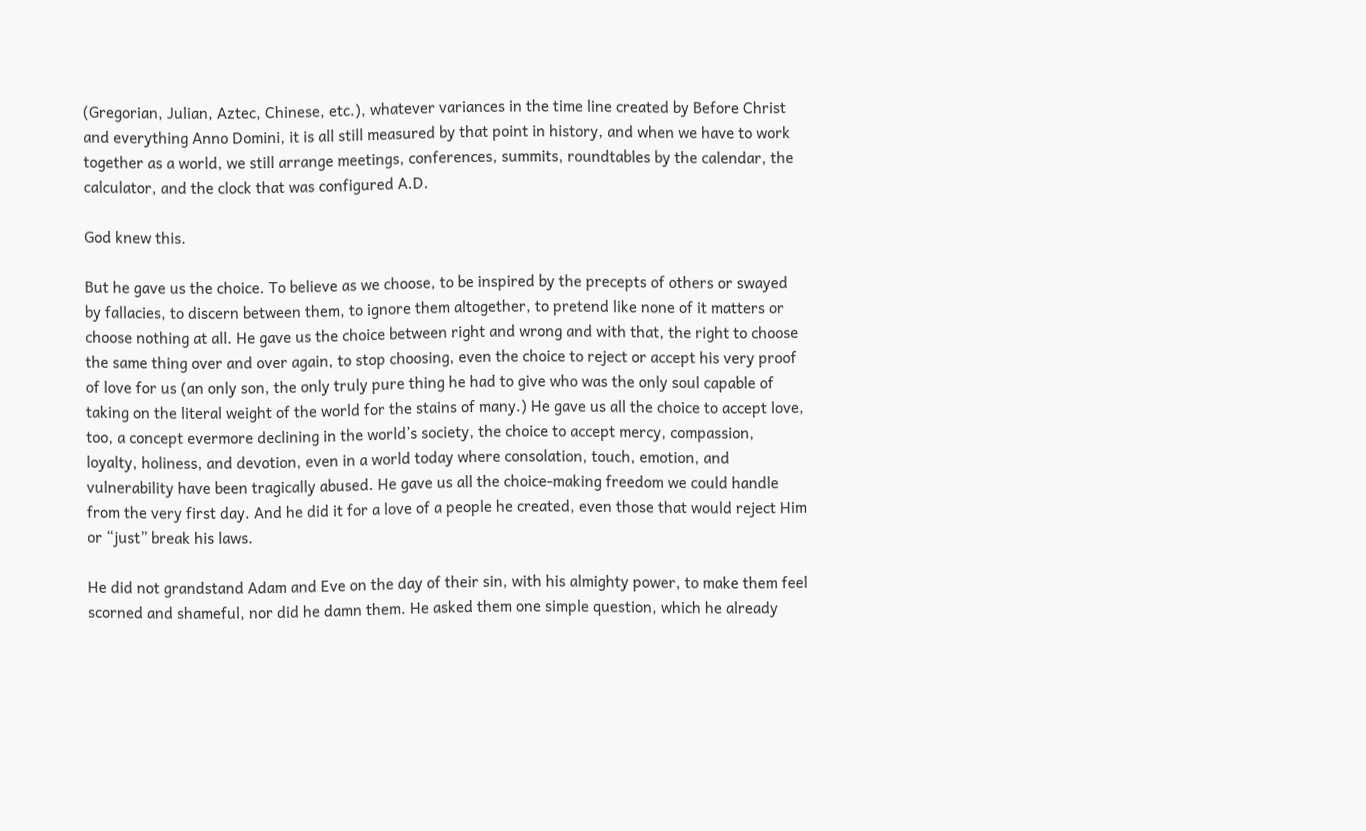(Gregorian, Julian, Aztec, Chinese, etc.), whatever variances in the time line created by Before Christ and everything Anno Domini, it is all still measured by that point in history, and when we have to work together as a world, we still arrange meetings, conferences, summits, roundtables by the calendar, the calculator, and the clock that was configured A.D.

God knew this.

But he gave us the choice. To believe as we choose, to be inspired by the precepts of others or swayed by fallacies, to discern between them, to ignore them altogether, to pretend like none of it matters or choose nothing at all. He gave us the choice between right and wrong and with that, the right to choose the same thing over and over again, to stop choosing, even the choice to reject or accept his very proof of love for us (an only son, the only truly pure thing he had to give who was the only soul capable of taking on the literal weight of the world for the stains of many.) He gave us all the choice to accept love, too, a concept evermore declining in the world’s society, the choice to accept mercy, compassion, loyalty, holiness, and devotion, even in a world today where consolation, touch, emotion, and vulnerability have been tragically abused. He gave us all the choice-making freedom we could handle from the very first day. And he did it for a love of a people he created, even those that would reject Him or “just” break his laws.

He did not grandstand Adam and Eve on the day of their sin, with his almighty power, to make them feel scorned and shameful, nor did he damn them. He asked them one simple question, which he already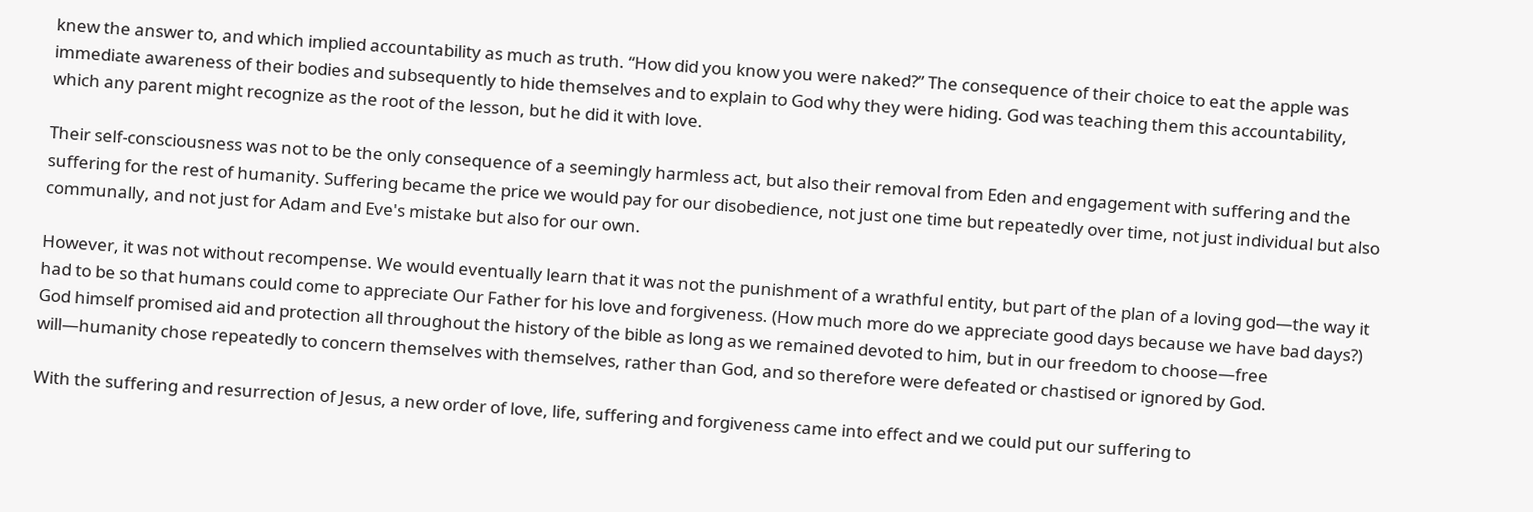knew the answer to, and which implied accountability as much as truth. “How did you know you were naked?” The consequence of their choice to eat the apple was immediate awareness of their bodies and subsequently to hide themselves and to explain to God why they were hiding. God was teaching them this accountability, which any parent might recognize as the root of the lesson, but he did it with love.

Their self-consciousness was not to be the only consequence of a seemingly harmless act, but also their removal from Eden and engagement with suffering and the suffering for the rest of humanity. Suffering became the price we would pay for our disobedience, not just one time but repeatedly over time, not just individual but also communally, and not just for Adam and Eve's mistake but also for our own.

However, it was not without recompense. We would eventually learn that it was not the punishment of a wrathful entity, but part of the plan of a loving god—the way it had to be so that humans could come to appreciate Our Father for his love and forgiveness. (How much more do we appreciate good days because we have bad days?) God himself promised aid and protection all throughout the history of the bible as long as we remained devoted to him, but in our freedom to choose—free will—humanity chose repeatedly to concern themselves with themselves, rather than God, and so therefore were defeated or chastised or ignored by God.

With the suffering and resurrection of Jesus, a new order of love, life, suffering and forgiveness came into effect and we could put our suffering to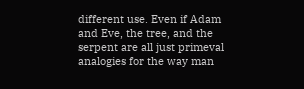different use. Even if Adam and Eve, the tree, and the serpent are all just primeval analogies for the way man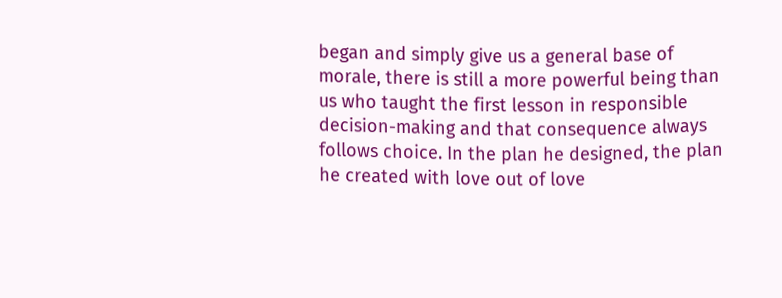began and simply give us a general base of morale, there is still a more powerful being than us who taught the first lesson in responsible decision-making and that consequence always follows choice. In the plan he designed, the plan he created with love out of love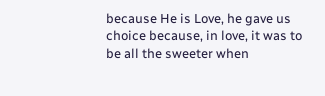because He is Love, he gave us choice because, in love, it was to be all the sweeter when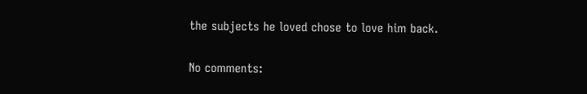the subjects he loved chose to love him back.

No comments: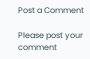Post a Comment

Please post your comment